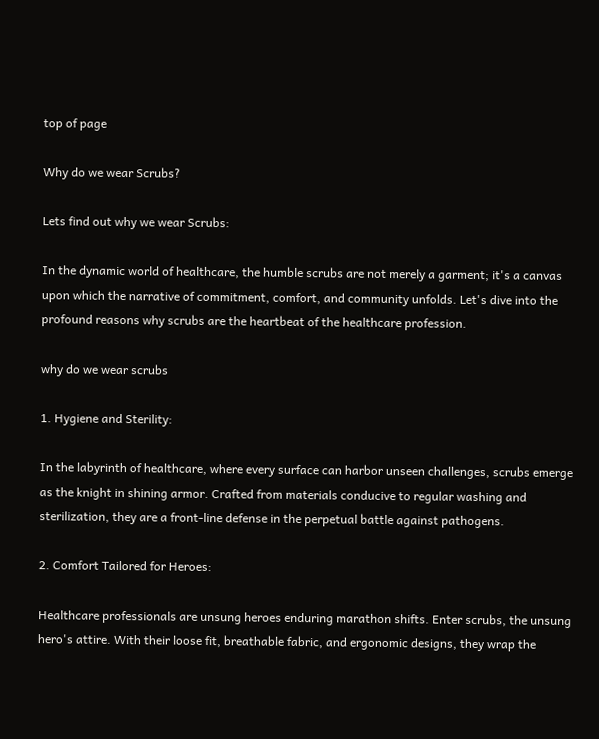top of page

Why do we wear Scrubs?

Lets find out why we wear Scrubs:

In the dynamic world of healthcare, the humble scrubs are not merely a garment; it's a canvas upon which the narrative of commitment, comfort, and community unfolds. Let's dive into the profound reasons why scrubs are the heartbeat of the healthcare profession.

why do we wear scrubs

1. Hygiene and Sterility:

In the labyrinth of healthcare, where every surface can harbor unseen challenges, scrubs emerge as the knight in shining armor. Crafted from materials conducive to regular washing and sterilization, they are a front-line defense in the perpetual battle against pathogens.

2. Comfort Tailored for Heroes:

Healthcare professionals are unsung heroes enduring marathon shifts. Enter scrubs, the unsung hero's attire. With their loose fit, breathable fabric, and ergonomic designs, they wrap the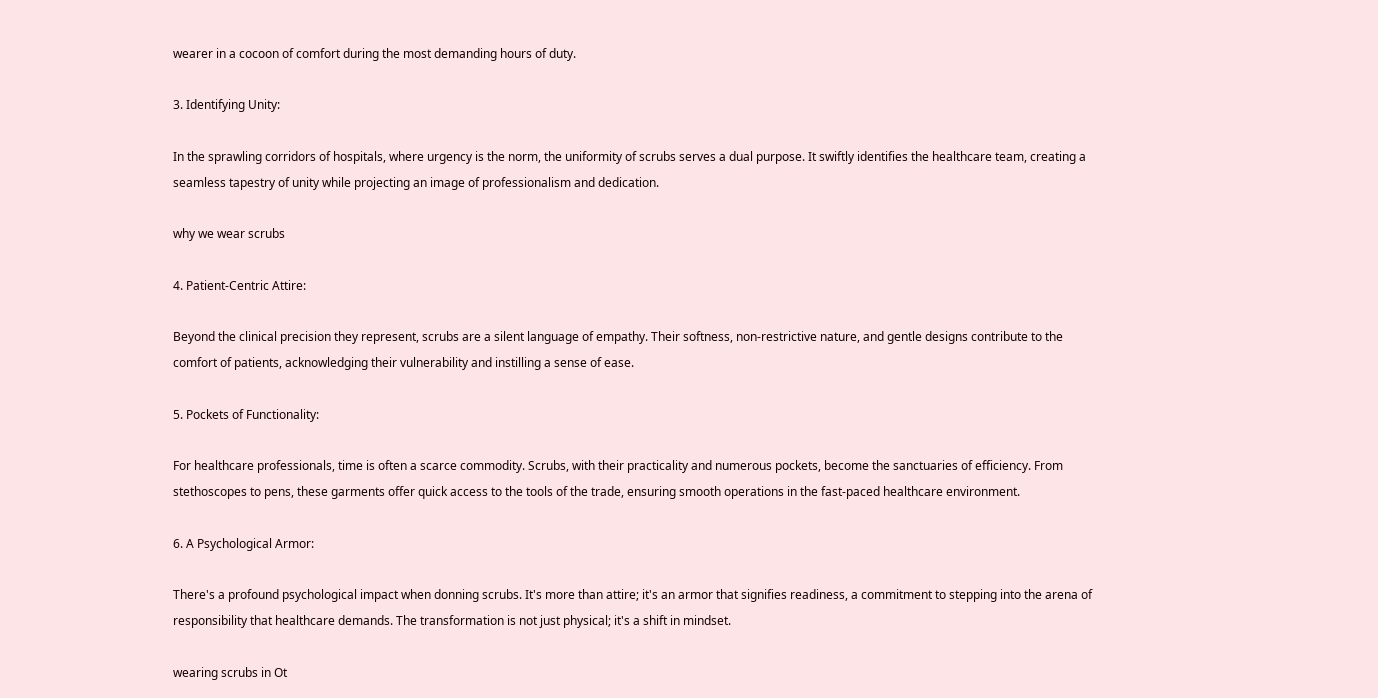wearer in a cocoon of comfort during the most demanding hours of duty.

3. Identifying Unity:

In the sprawling corridors of hospitals, where urgency is the norm, the uniformity of scrubs serves a dual purpose. It swiftly identifies the healthcare team, creating a seamless tapestry of unity while projecting an image of professionalism and dedication.

why we wear scrubs

4. Patient-Centric Attire:

Beyond the clinical precision they represent, scrubs are a silent language of empathy. Their softness, non-restrictive nature, and gentle designs contribute to the comfort of patients, acknowledging their vulnerability and instilling a sense of ease.

5. Pockets of Functionality:

For healthcare professionals, time is often a scarce commodity. Scrubs, with their practicality and numerous pockets, become the sanctuaries of efficiency. From stethoscopes to pens, these garments offer quick access to the tools of the trade, ensuring smooth operations in the fast-paced healthcare environment.

6. A Psychological Armor:

There's a profound psychological impact when donning scrubs. It's more than attire; it's an armor that signifies readiness, a commitment to stepping into the arena of responsibility that healthcare demands. The transformation is not just physical; it's a shift in mindset.

wearing scrubs in Ot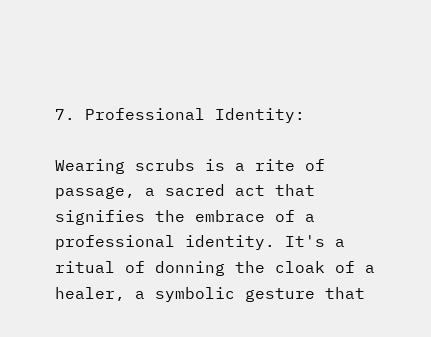7. Professional Identity:

Wearing scrubs is a rite of passage, a sacred act that signifies the embrace of a professional identity. It's a ritual of donning the cloak of a healer, a symbolic gesture that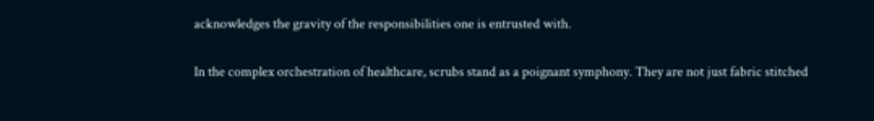acknowledges the gravity of the responsibilities one is entrusted with.


In the complex orchestration of healthcare, scrubs stand as a poignant symphony. They are not just fabric stitched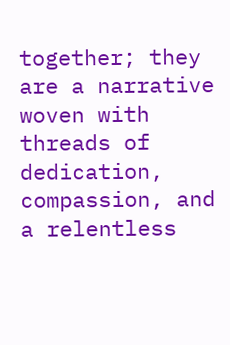together; they are a narrative woven with threads of dedication, compassion, and a relentless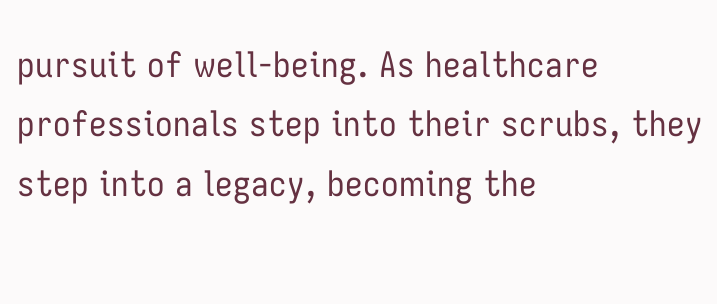pursuit of well-being. As healthcare professionals step into their scrubs, they step into a legacy, becoming the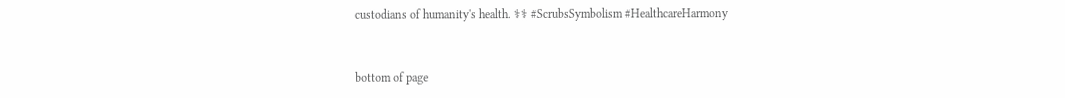custodians of humanity's health. ⚕⚕ #ScrubsSymbolism #HealthcareHarmony


bottom of page